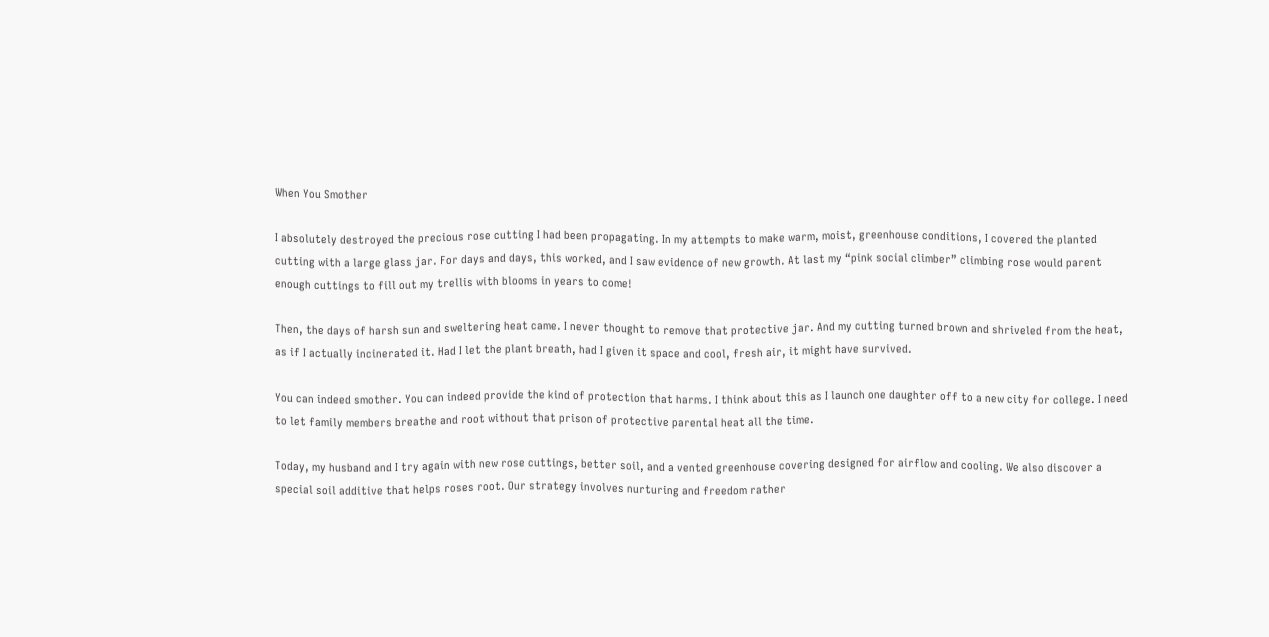When You Smother

I absolutely destroyed the precious rose cutting I had been propagating. In my attempts to make warm, moist, greenhouse conditions, I covered the planted cutting with a large glass jar. For days and days, this worked, and I saw evidence of new growth. At last my “pink social climber” climbing rose would parent enough cuttings to fill out my trellis with blooms in years to come!

Then, the days of harsh sun and sweltering heat came. I never thought to remove that protective jar. And my cutting turned brown and shriveled from the heat, as if I actually incinerated it. Had I let the plant breath, had I given it space and cool, fresh air, it might have survived.

You can indeed smother. You can indeed provide the kind of protection that harms. I think about this as I launch one daughter off to a new city for college. I need to let family members breathe and root without that prison of protective parental heat all the time.

Today, my husband and I try again with new rose cuttings, better soil, and a vented greenhouse covering designed for airflow and cooling. We also discover a special soil additive that helps roses root. Our strategy involves nurturing and freedom rather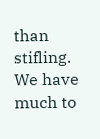than stifling. We have much to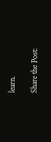learn.

Share the Post: